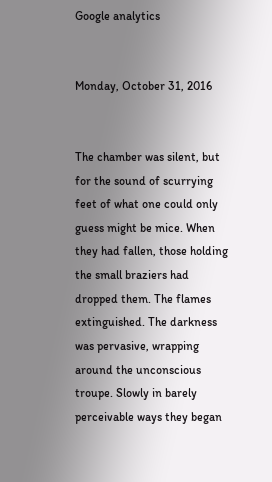Google analytics


Monday, October 31, 2016


The chamber was silent, but for the sound of scurrying feet of what one could only guess might be mice. When they had fallen, those holding the small braziers had dropped them. The flames extinguished. The darkness was pervasive, wrapping around the unconscious troupe. Slowly in barely perceivable ways they began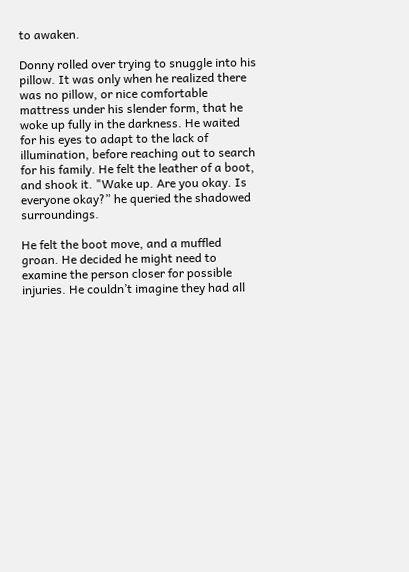to awaken.

Donny rolled over trying to snuggle into his pillow. It was only when he realized there was no pillow, or nice comfortable mattress under his slender form, that he woke up fully in the darkness. He waited for his eyes to adapt to the lack of illumination, before reaching out to search for his family. He felt the leather of a boot, and shook it. "Wake up. Are you okay. Is everyone okay?” he queried the shadowed surroundings.

He felt the boot move, and a muffled groan. He decided he might need to examine the person closer for possible injuries. He couldn’t imagine they had all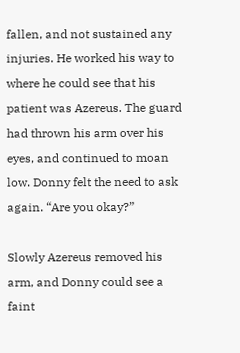fallen, and not sustained any injuries. He worked his way to where he could see that his patient was Azereus. The guard had thrown his arm over his eyes, and continued to moan low. Donny felt the need to ask again. “Are you okay?”

Slowly Azereus removed his arm, and Donny could see a faint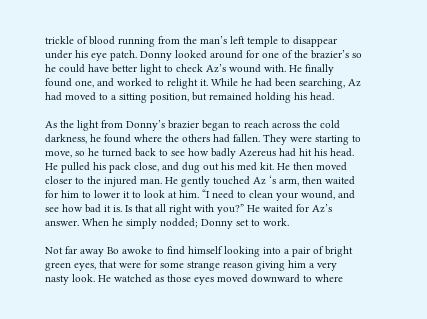trickle of blood running from the man’s left temple to disappear under his eye patch. Donny looked around for one of the brazier’s so he could have better light to check Az’s wound with. He finally found one, and worked to relight it. While he had been searching, Az had moved to a sitting position, but remained holding his head.

As the light from Donny’s brazier began to reach across the cold darkness, he found where the others had fallen. They were starting to move, so he turned back to see how badly Azereus had hit his head. He pulled his pack close, and dug out his med kit. He then moved closer to the injured man. He gently touched Az ‘s arm, then waited for him to lower it to look at him. “I need to clean your wound, and see how bad it is. Is that all right with you?” He waited for Az’s answer. When he simply nodded; Donny set to work.

Not far away Bo awoke to find himself looking into a pair of bright green eyes, that were for some strange reason giving him a very nasty look. He watched as those eyes moved downward to where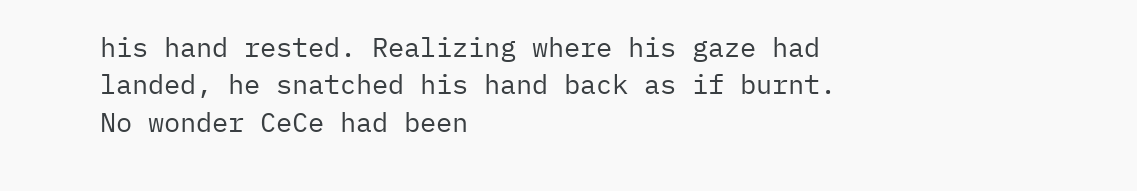his hand rested. Realizing where his gaze had landed, he snatched his hand back as if burnt. No wonder CeCe had been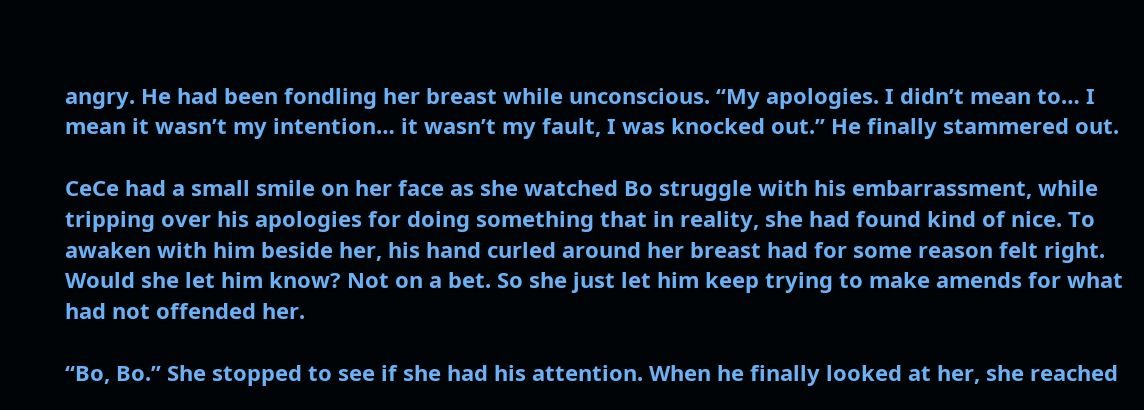angry. He had been fondling her breast while unconscious. “My apologies. I didn’t mean to… I mean it wasn’t my intention… it wasn’t my fault, I was knocked out.” He finally stammered out.

CeCe had a small smile on her face as she watched Bo struggle with his embarrassment, while tripping over his apologies for doing something that in reality, she had found kind of nice. To awaken with him beside her, his hand curled around her breast had for some reason felt right. Would she let him know? Not on a bet. So she just let him keep trying to make amends for what had not offended her.

“Bo, Bo.” She stopped to see if she had his attention. When he finally looked at her, she reached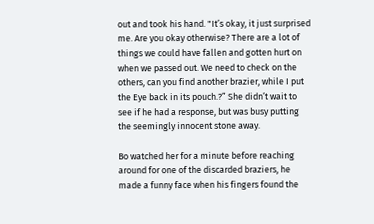out and took his hand. "It’s okay, it just surprised me. Are you okay otherwise? There are a lot of things we could have fallen and gotten hurt on when we passed out. We need to check on the others, can you find another brazier, while I put the Eye back in its pouch.?” She didn’t wait to see if he had a response, but was busy putting the seemingly innocent stone away.

Bo watched her for a minute before reaching around for one of the discarded braziers, he made a funny face when his fingers found the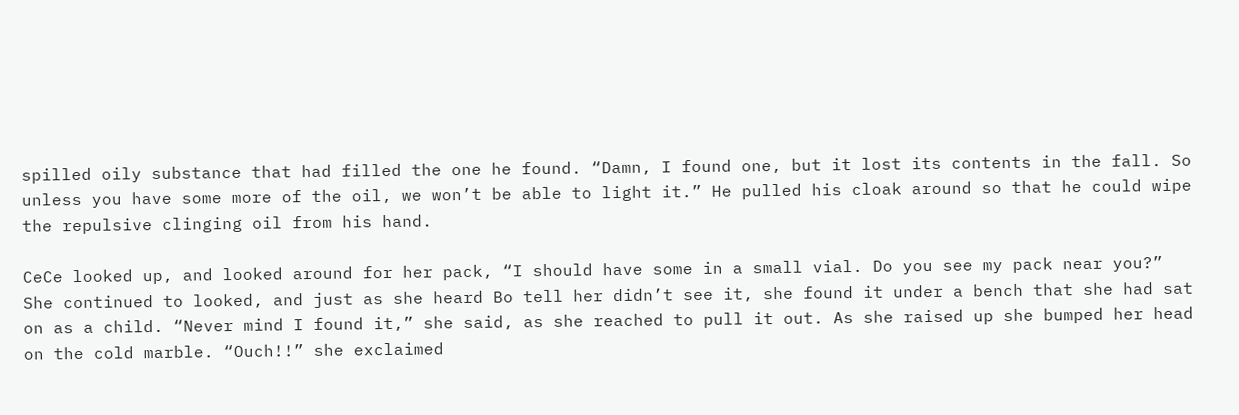spilled oily substance that had filled the one he found. “Damn, I found one, but it lost its contents in the fall. So unless you have some more of the oil, we won’t be able to light it.” He pulled his cloak around so that he could wipe the repulsive clinging oil from his hand.

CeCe looked up, and looked around for her pack, “I should have some in a small vial. Do you see my pack near you?” She continued to looked, and just as she heard Bo tell her didn’t see it, she found it under a bench that she had sat on as a child. “Never mind I found it,” she said, as she reached to pull it out. As she raised up she bumped her head on the cold marble. “Ouch!!” she exclaimed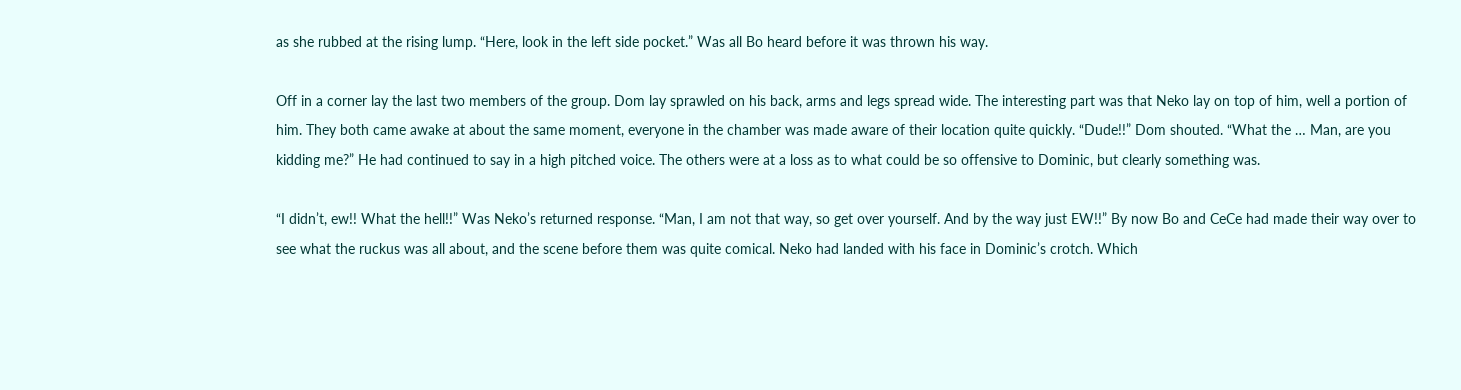as she rubbed at the rising lump. “Here, look in the left side pocket.” Was all Bo heard before it was thrown his way.

Off in a corner lay the last two members of the group. Dom lay sprawled on his back, arms and legs spread wide. The interesting part was that Neko lay on top of him, well a portion of him. They both came awake at about the same moment, everyone in the chamber was made aware of their location quite quickly. “Dude!!” Dom shouted. “What the … Man, are you kidding me?” He had continued to say in a high pitched voice. The others were at a loss as to what could be so offensive to Dominic, but clearly something was.

“I didn’t, ew!! What the hell!!” Was Neko’s returned response. “Man, I am not that way, so get over yourself. And by the way just EW!!” By now Bo and CeCe had made their way over to see what the ruckus was all about, and the scene before them was quite comical. Neko had landed with his face in Dominic’s crotch. Which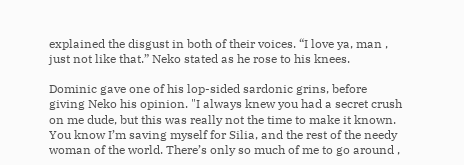explained the disgust in both of their voices. “I love ya, man , just not like that.” Neko stated as he rose to his knees.

Dominic gave one of his lop-sided sardonic grins, before giving Neko his opinion. "I always knew you had a secret crush on me dude, but this was really not the time to make it known. You know I’m saving myself for Silia, and the rest of the needy woman of the world. There’s only so much of me to go around ,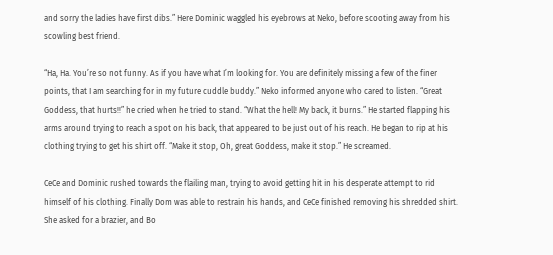and sorry the ladies have first dibs.” Here Dominic waggled his eyebrows at Neko, before scooting away from his scowling best friend.

“Ha, Ha. You’re so not funny. As if you have what I’m looking for. You are definitely missing a few of the finer points, that I am searching for in my future cuddle buddy.” Neko informed anyone who cared to listen. “Great Goddess, that hurts!!” he cried when he tried to stand. “What the hell! My back, it burns.” He started flapping his arms around trying to reach a spot on his back, that appeared to be just out of his reach. He began to rip at his clothing trying to get his shirt off. “Make it stop, Oh, great Goddess, make it stop.” He screamed.

CeCe and Dominic rushed towards the flailing man, trying to avoid getting hit in his desperate attempt to rid himself of his clothing. Finally Dom was able to restrain his hands, and CeCe finished removing his shredded shirt. She asked for a brazier, and Bo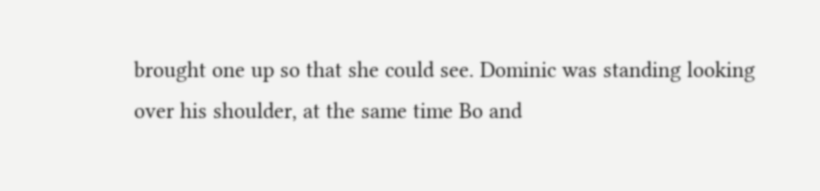brought one up so that she could see. Dominic was standing looking over his shoulder, at the same time Bo and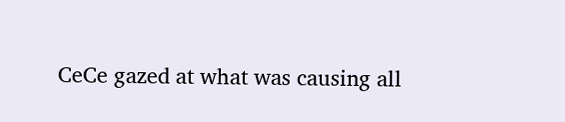CeCe gazed at what was causing all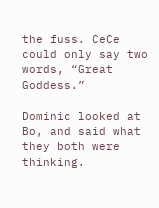the fuss. CeCe could only say two words, “Great Goddess.”

Dominic looked at Bo, and said what they both were thinking.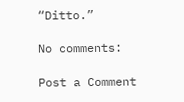“Ditto.”

No comments:

Post a Comment